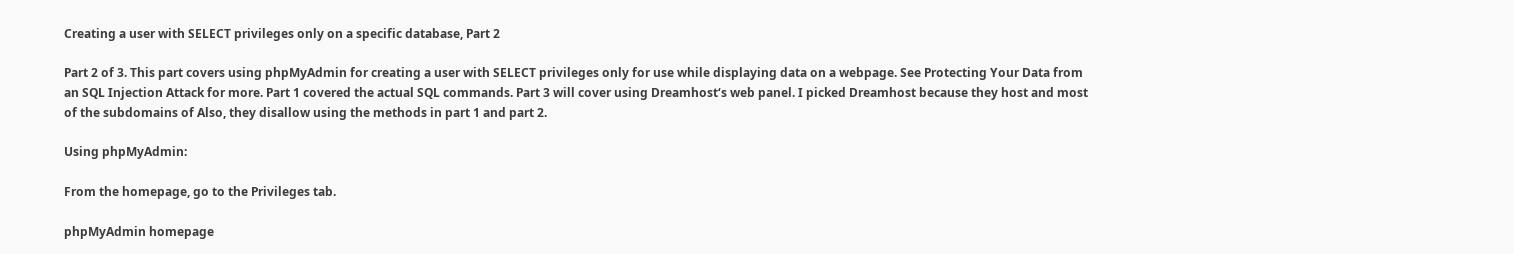Creating a user with SELECT privileges only on a specific database, Part 2

Part 2 of 3. This part covers using phpMyAdmin for creating a user with SELECT privileges only for use while displaying data on a webpage. See Protecting Your Data from an SQL Injection Attack for more. Part 1 covered the actual SQL commands. Part 3 will cover using Dreamhost‘s web panel. I picked Dreamhost because they host and most of the subdomains of Also, they disallow using the methods in part 1 and part 2.

Using phpMyAdmin:

From the homepage, go to the Privileges tab.

phpMyAdmin homepage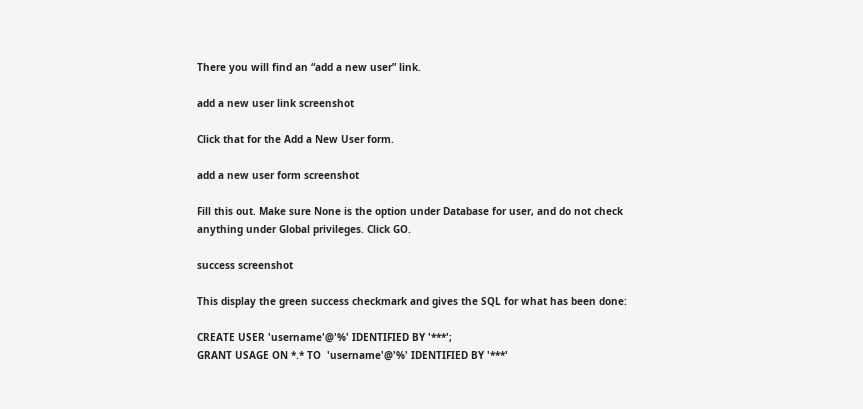There you will find an “add a new user” link.

add a new user link screenshot

Click that for the Add a New User form.

add a new user form screenshot

Fill this out. Make sure None is the option under Database for user, and do not check anything under Global privileges. Click GO.

success screenshot

This display the green success checkmark and gives the SQL for what has been done:

CREATE USER 'username'@'%' IDENTIFIED BY '***';
GRANT USAGE ON *.* TO  'username'@'%' IDENTIFIED BY '***'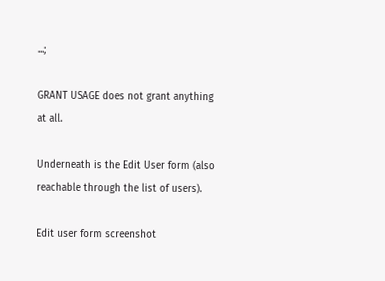...;

GRANT USAGE does not grant anything at all.

Underneath is the Edit User form (also reachable through the list of users).

Edit user form screenshot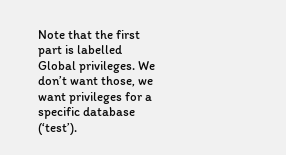Note that the first part is labelled Global privileges. We don’t want those, we want privileges for a specific database (‘test’).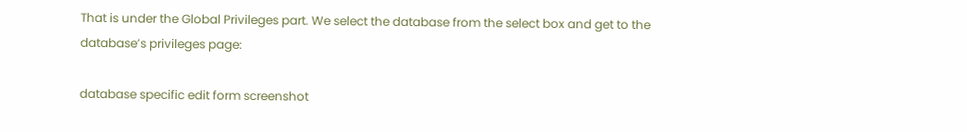That is under the Global Privileges part. We select the database from the select box and get to the database’s privileges page:

database specific edit form screenshot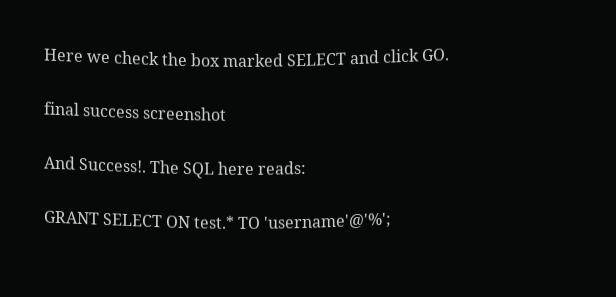Here we check the box marked SELECT and click GO.

final success screenshot

And Success!. The SQL here reads:

GRANT SELECT ON test.* TO 'username'@'%';